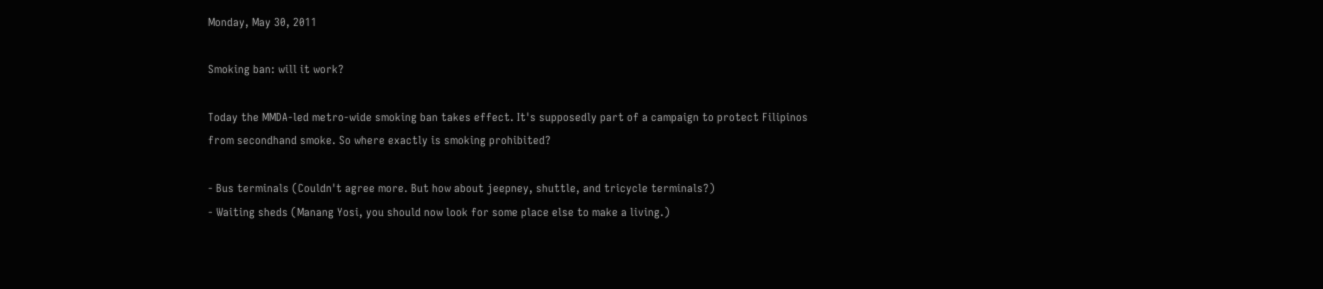Monday, May 30, 2011

Smoking ban: will it work?

Today the MMDA-led metro-wide smoking ban takes effect. It's supposedly part of a campaign to protect Filipinos from secondhand smoke. So where exactly is smoking prohibited?

- Bus terminals (Couldn't agree more. But how about jeepney, shuttle, and tricycle terminals?)
- Waiting sheds (Manang Yosi, you should now look for some place else to make a living.)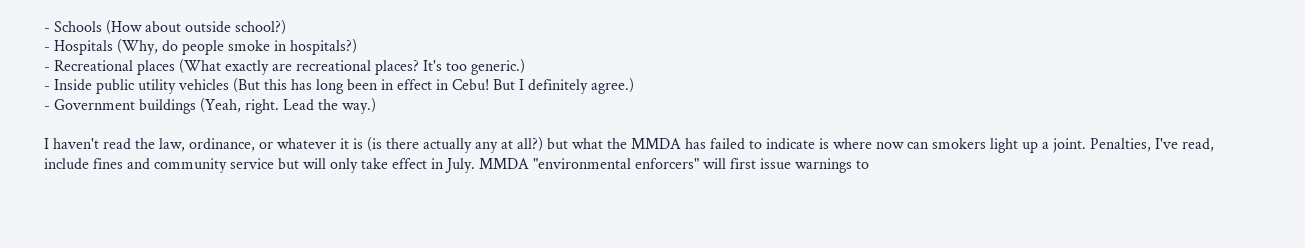- Schools (How about outside school?)
- Hospitals (Why, do people smoke in hospitals?)
- Recreational places (What exactly are recreational places? It's too generic.)
- Inside public utility vehicles (But this has long been in effect in Cebu! But I definitely agree.)
- Government buildings (Yeah, right. Lead the way.)

I haven't read the law, ordinance, or whatever it is (is there actually any at all?) but what the MMDA has failed to indicate is where now can smokers light up a joint. Penalties, I've read, include fines and community service but will only take effect in July. MMDA "environmental enforcers" will first issue warnings to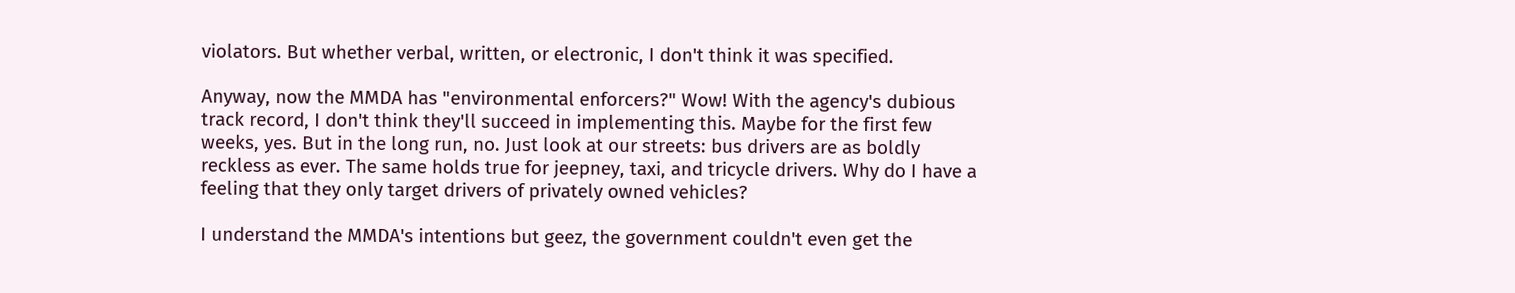violators. But whether verbal, written, or electronic, I don't think it was specified.

Anyway, now the MMDA has "environmental enforcers?" Wow! With the agency's dubious track record, I don't think they'll succeed in implementing this. Maybe for the first few weeks, yes. But in the long run, no. Just look at our streets: bus drivers are as boldly reckless as ever. The same holds true for jeepney, taxi, and tricycle drivers. Why do I have a feeling that they only target drivers of privately owned vehicles?

I understand the MMDA's intentions but geez, the government couldn't even get the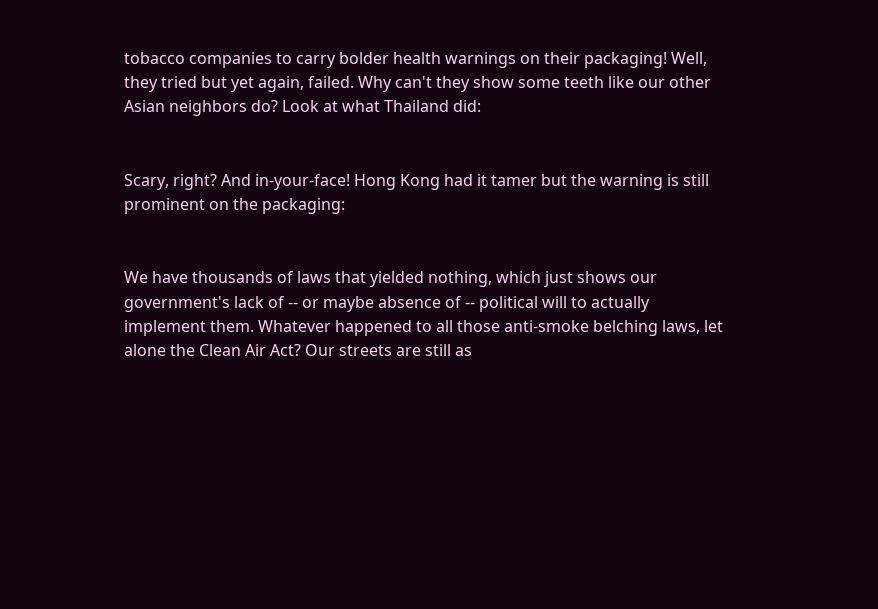tobacco companies to carry bolder health warnings on their packaging! Well, they tried but yet again, failed. Why can't they show some teeth like our other Asian neighbors do? Look at what Thailand did:


Scary, right? And in-your-face! Hong Kong had it tamer but the warning is still prominent on the packaging:


We have thousands of laws that yielded nothing, which just shows our government's lack of -- or maybe absence of -- political will to actually implement them. Whatever happened to all those anti-smoke belching laws, let alone the Clean Air Act? Our streets are still as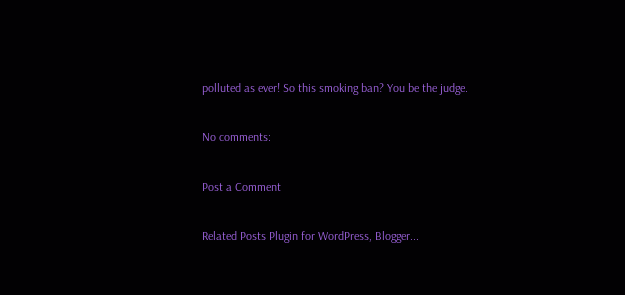polluted as ever! So this smoking ban? You be the judge.

No comments:

Post a Comment

Related Posts Plugin for WordPress, Blogger...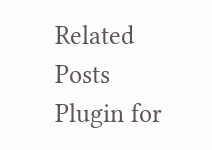Related Posts Plugin for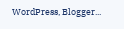WordPress, Blogger...